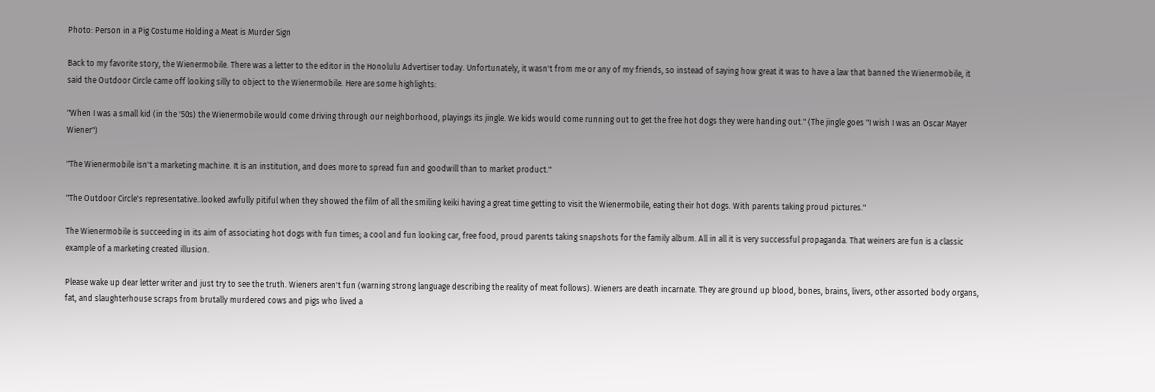Photo: Person in a Pig Costume Holding a Meat is Murder Sign

Back to my favorite story, the Wienermobile. There was a letter to the editor in the Honolulu Advertiser today. Unfortunately, it wasn't from me or any of my friends, so instead of saying how great it was to have a law that banned the Wienermobile, it said the Outdoor Circle came off looking silly to object to the Wienermobile. Here are some highlights:

"When I was a small kid (in the '50s) the Wienermobile would come driving through our neighborhood, playings its jingle. We kids would come running out to get the free hot dogs they were handing out." (The jingle goes "I wish I was an Oscar Mayer Wiener")

"The Wienermobile isn't a marketing machine. It is an institution, and does more to spread fun and goodwill than to market product."

"The Outdoor Circle's representative..looked awfully pitiful when they showed the film of all the smiling keiki having a great time getting to visit the Wienermobile, eating their hot dogs. With parents taking proud pictures."

The Wienermobile is succeeding in its aim of associating hot dogs with fun times; a cool and fun looking car, free food, proud parents taking snapshots for the family album. All in all it is very successful propaganda. That weiners are fun is a classic example of a marketing created illusion.

Please wake up dear letter writer and just try to see the truth. Wieners aren't fun (warning strong language describing the reality of meat follows). Wieners are death incarnate. They are ground up blood, bones, brains, livers, other assorted body organs, fat, and slaughterhouse scraps from brutally murdered cows and pigs who lived a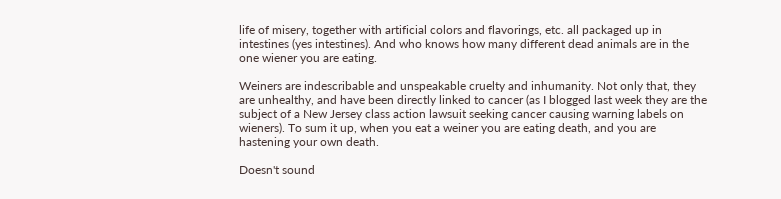life of misery, together with artificial colors and flavorings, etc. all packaged up in intestines (yes intestines). And who knows how many different dead animals are in the one wiener you are eating.

Weiners are indescribable and unspeakable cruelty and inhumanity. Not only that, they are unhealthy, and have been directly linked to cancer (as I blogged last week they are the subject of a New Jersey class action lawsuit seeking cancer causing warning labels on wieners). To sum it up, when you eat a weiner you are eating death, and you are hastening your own death.

Doesn't sound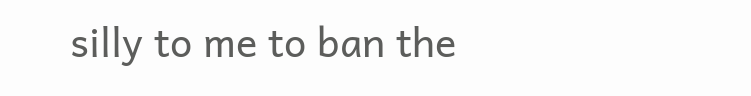silly to me to ban the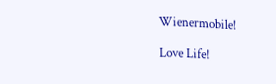Wienermobile!

Love Life!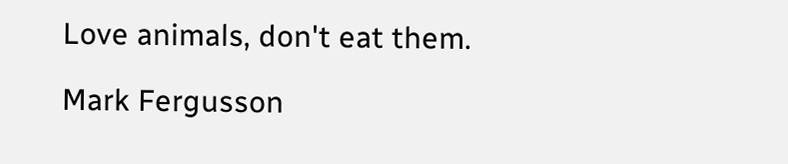Love animals, don't eat them.

Mark Fergusson